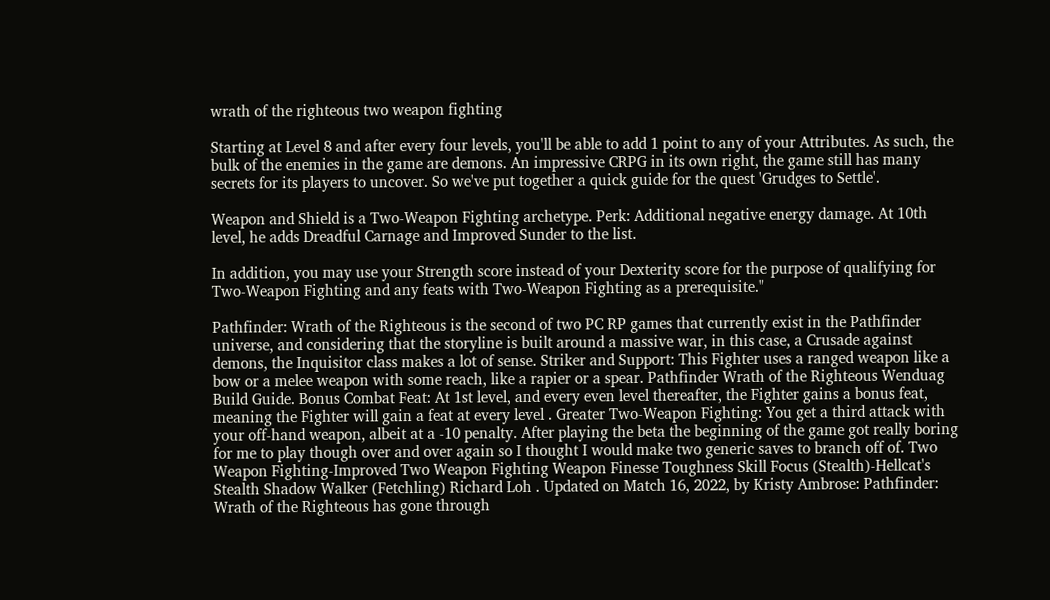wrath of the righteous two weapon fighting

Starting at Level 8 and after every four levels, you'll be able to add 1 point to any of your Attributes. As such, the bulk of the enemies in the game are demons. An impressive CRPG in its own right, the game still has many secrets for its players to uncover. So we've put together a quick guide for the quest 'Grudges to Settle'.

Weapon and Shield is a Two-Weapon Fighting archetype. Perk: Additional negative energy damage. At 10th level, he adds Dreadful Carnage and Improved Sunder to the list.

In addition, you may use your Strength score instead of your Dexterity score for the purpose of qualifying for Two-Weapon Fighting and any feats with Two-Weapon Fighting as a prerequisite."

Pathfinder: Wrath of the Righteous is the second of two PC RP games that currently exist in the Pathfinder universe, and considering that the storyline is built around a massive war, in this case, a Crusade against demons, the Inquisitor class makes a lot of sense. Striker and Support: This Fighter uses a ranged weapon like a bow or a melee weapon with some reach, like a rapier or a spear. Pathfinder Wrath of the Righteous Wenduag Build Guide. Bonus Combat Feat: At 1st level, and every even level thereafter, the Fighter gains a bonus feat, meaning the Fighter will gain a feat at every level . Greater Two-Weapon Fighting: You get a third attack with your off-hand weapon, albeit at a -10 penalty. After playing the beta the beginning of the game got really boring for me to play though over and over again so I thought I would make two generic saves to branch off of. Two Weapon Fighting-Improved Two Weapon Fighting Weapon Finesse Toughness Skill Focus (Stealth)-Hellcat's Stealth Shadow Walker (Fetchling) Richard Loh . Updated on Match 16, 2022, by Kristy Ambrose: Pathfinder: Wrath of the Righteous has gone through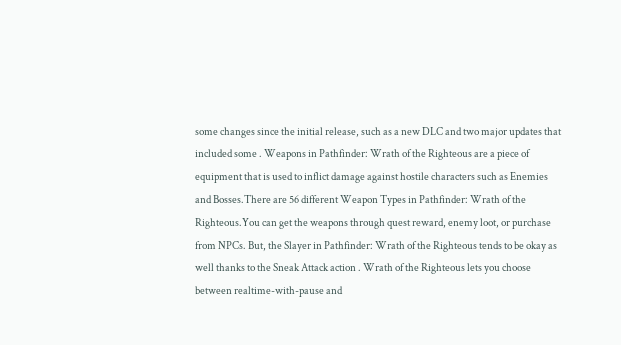some changes since the initial release, such as a new DLC and two major updates that included some . Weapons in Pathfinder: Wrath of the Righteous are a piece of equipment that is used to inflict damage against hostile characters such as Enemies and Bosses.There are 56 different Weapon Types in Pathfinder: Wrath of the Righteous.You can get the weapons through quest reward, enemy loot, or purchase from NPCs. But, the Slayer in Pathfinder: Wrath of the Righteous tends to be okay as well thanks to the Sneak Attack action . Wrath of the Righteous lets you choose between realtime-with-pause and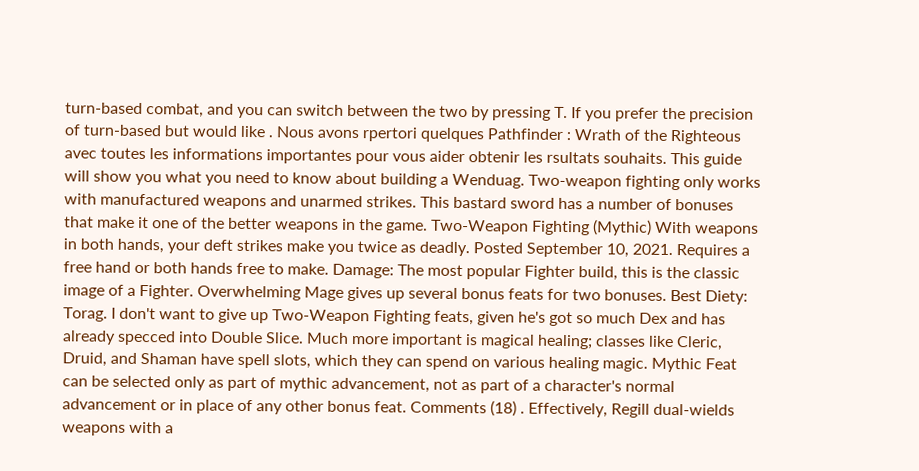turn-based combat, and you can switch between the two by pressing T. If you prefer the precision of turn-based but would like . Nous avons rpertori quelques Pathfinder : Wrath of the Righteous avec toutes les informations importantes pour vous aider obtenir les rsultats souhaits. This guide will show you what you need to know about building a Wenduag. Two-weapon fighting only works with manufactured weapons and unarmed strikes. This bastard sword has a number of bonuses that make it one of the better weapons in the game. Two-Weapon Fighting (Mythic) With weapons in both hands, your deft strikes make you twice as deadly. Posted September 10, 2021. Requires a free hand or both hands free to make. Damage: The most popular Fighter build, this is the classic image of a Fighter. Overwhelming Mage gives up several bonus feats for two bonuses. Best Diety: Torag. I don't want to give up Two-Weapon Fighting feats, given he's got so much Dex and has already specced into Double Slice. Much more important is magical healing; classes like Cleric, Druid, and Shaman have spell slots, which they can spend on various healing magic. Mythic Feat can be selected only as part of mythic advancement, not as part of a character's normal advancement or in place of any other bonus feat. Comments (18) . Effectively, Regill dual-wields weapons with a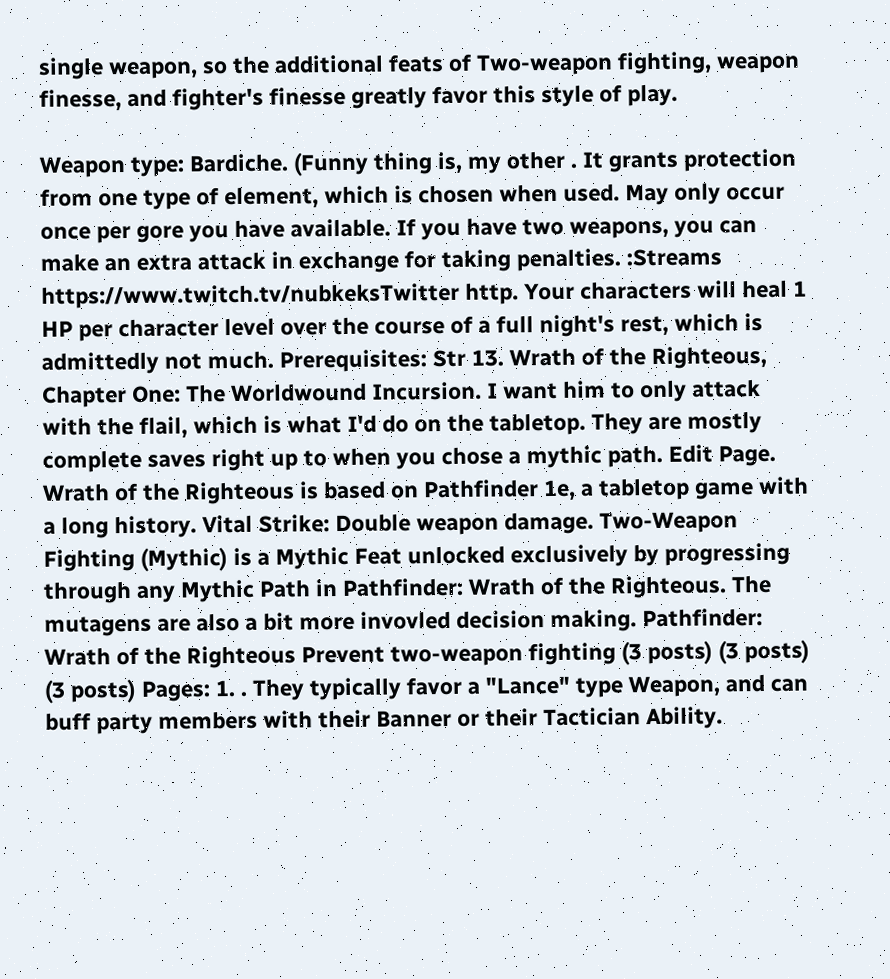single weapon, so the additional feats of Two-weapon fighting, weapon finesse, and fighter's finesse greatly favor this style of play.

Weapon type: Bardiche. (Funny thing is, my other . It grants protection from one type of element, which is chosen when used. May only occur once per gore you have available. If you have two weapons, you can make an extra attack in exchange for taking penalties. :Streams https://www.twitch.tv/nubkeksTwitter http. Your characters will heal 1 HP per character level over the course of a full night's rest, which is admittedly not much. Prerequisites: Str 13. Wrath of the Righteous, Chapter One: The Worldwound Incursion. I want him to only attack with the flail, which is what I'd do on the tabletop. They are mostly complete saves right up to when you chose a mythic path. Edit Page. Wrath of the Righteous is based on Pathfinder 1e, a tabletop game with a long history. Vital Strike: Double weapon damage. Two-Weapon Fighting (Mythic) is a Mythic Feat unlocked exclusively by progressing through any Mythic Path in Pathfinder: Wrath of the Righteous. The mutagens are also a bit more invovled decision making. Pathfinder: Wrath of the Righteous Prevent two-weapon fighting (3 posts) (3 posts) (3 posts) Pages: 1. . They typically favor a "Lance" type Weapon, and can buff party members with their Banner or their Tactician Ability.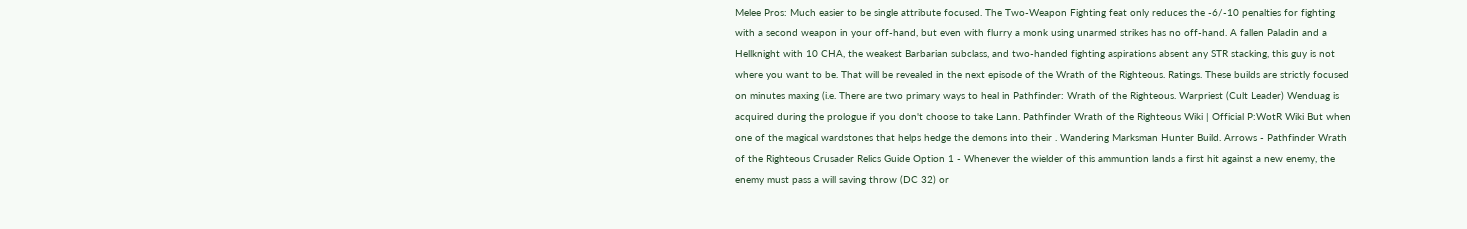Melee Pros: Much easier to be single attribute focused. The Two-Weapon Fighting feat only reduces the -6/-10 penalties for fighting with a second weapon in your off-hand, but even with flurry a monk using unarmed strikes has no off-hand. A fallen Paladin and a Hellknight with 10 CHA, the weakest Barbarian subclass, and two-handed fighting aspirations absent any STR stacking, this guy is not where you want to be. That will be revealed in the next episode of the Wrath of the Righteous. Ratings. These builds are strictly focused on minutes maxing (i.e. There are two primary ways to heal in Pathfinder: Wrath of the Righteous. Warpriest (Cult Leader) Wenduag is acquired during the prologue if you don't choose to take Lann. Pathfinder Wrath of the Righteous Wiki | Official P:WotR Wiki But when one of the magical wardstones that helps hedge the demons into their . Wandering Marksman Hunter Build. Arrows - Pathfinder Wrath of the Righteous Crusader Relics Guide Option 1 - Whenever the wielder of this ammuntion lands a first hit against a new enemy, the enemy must pass a will saving throw (DC 32) or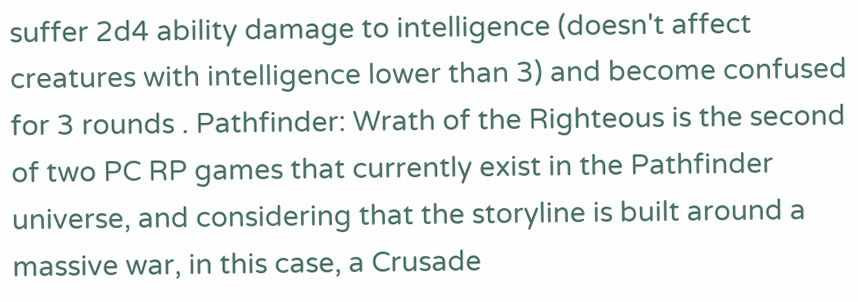suffer 2d4 ability damage to intelligence (doesn't affect creatures with intelligence lower than 3) and become confused for 3 rounds . Pathfinder: Wrath of the Righteous is the second of two PC RP games that currently exist in the Pathfinder universe, and considering that the storyline is built around a massive war, in this case, a Crusade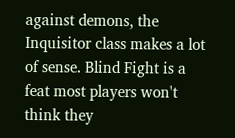against demons, the Inquisitor class makes a lot of sense. Blind Fight is a feat most players won't think they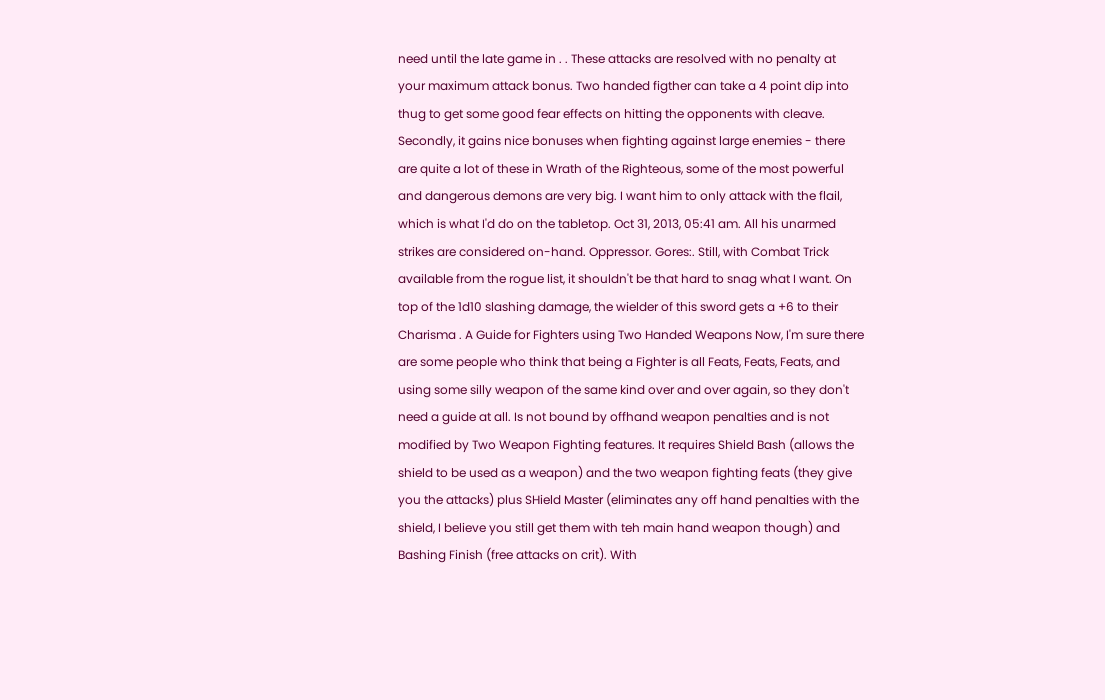need until the late game in . . These attacks are resolved with no penalty at your maximum attack bonus. Two handed figther can take a 4 point dip into thug to get some good fear effects on hitting the opponents with cleave. Secondly, it gains nice bonuses when fighting against large enemies - there are quite a lot of these in Wrath of the Righteous, some of the most powerful and dangerous demons are very big. I want him to only attack with the flail, which is what I'd do on the tabletop. Oct 31, 2013, 05:41 am. All his unarmed strikes are considered on-hand. Oppressor. Gores:. Still, with Combat Trick available from the rogue list, it shouldn't be that hard to snag what I want. On top of the 1d10 slashing damage, the wielder of this sword gets a +6 to their Charisma . A Guide for Fighters using Two Handed Weapons Now, I'm sure there are some people who think that being a Fighter is all Feats, Feats, Feats, and using some silly weapon of the same kind over and over again, so they don't need a guide at all. Is not bound by offhand weapon penalties and is not modified by Two Weapon Fighting features. It requires Shield Bash (allows the shield to be used as a weapon) and the two weapon fighting feats (they give you the attacks) plus SHield Master (eliminates any off hand penalties with the shield, I believe you still get them with teh main hand weapon though) and Bashing Finish (free attacks on crit). With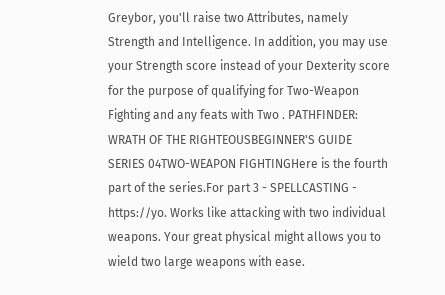Greybor, you'll raise two Attributes, namely Strength and Intelligence. In addition, you may use your Strength score instead of your Dexterity score for the purpose of qualifying for Two-Weapon Fighting and any feats with Two . PATHFINDER: WRATH OF THE RIGHTEOUSBEGINNER'S GUIDE SERIES 04TWO-WEAPON FIGHTINGHere is the fourth part of the series.For part 3 - SPELLCASTING - https://yo. Works like attacking with two individual weapons. Your great physical might allows you to wield two large weapons with ease.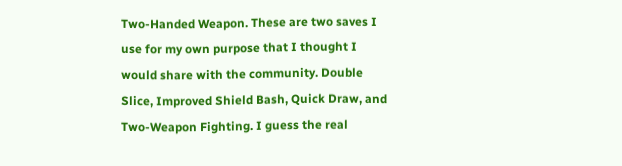Two-Handed Weapon. These are two saves I use for my own purpose that I thought I would share with the community. Double Slice, Improved Shield Bash, Quick Draw, and Two-Weapon Fighting. I guess the real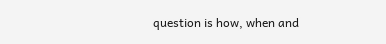question is how, when and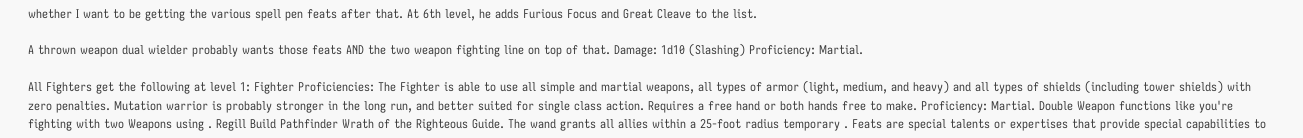whether I want to be getting the various spell pen feats after that. At 6th level, he adds Furious Focus and Great Cleave to the list.

A thrown weapon dual wielder probably wants those feats AND the two weapon fighting line on top of that. Damage: 1d10 (Slashing) Proficiency: Martial.

All Fighters get the following at level 1: Fighter Proficiencies: The Fighter is able to use all simple and martial weapons, all types of armor (light, medium, and heavy) and all types of shields (including tower shields) with zero penalties. Mutation warrior is probably stronger in the long run, and better suited for single class action. Requires a free hand or both hands free to make. Proficiency: Martial. Double Weapon functions like you're fighting with two Weapons using . Regill Build Pathfinder Wrath of the Righteous Guide. The wand grants all allies within a 25-foot radius temporary . Feats are special talents or expertises that provide special capabilities to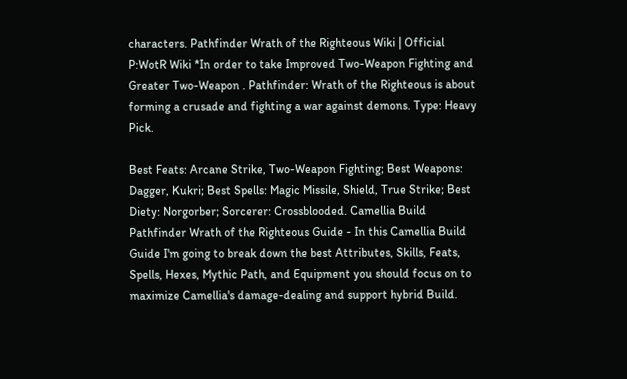characters. Pathfinder Wrath of the Righteous Wiki | Official P:WotR Wiki *In order to take Improved Two-Weapon Fighting and Greater Two-Weapon . Pathfinder: Wrath of the Righteous is about forming a crusade and fighting a war against demons. Type: Heavy Pick.

Best Feats: Arcane Strike, Two-Weapon Fighting; Best Weapons: Dagger, Kukri; Best Spells: Magic Missile, Shield, True Strike; Best Diety: Norgorber; Sorcerer: Crossblooded. Camellia Build Pathfinder Wrath of the Righteous Guide - In this Camellia Build Guide I'm going to break down the best Attributes, Skills, Feats, Spells, Hexes, Mythic Path, and Equipment you should focus on to maximize Camellia's damage-dealing and support hybrid Build.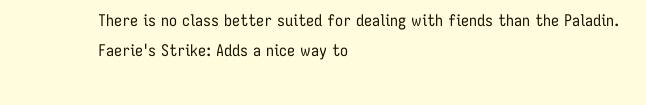There is no class better suited for dealing with fiends than the Paladin. Faerie's Strike: Adds a nice way to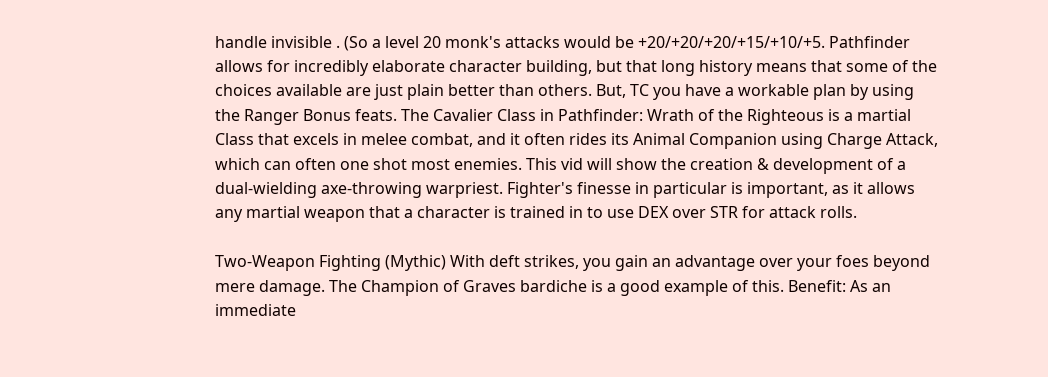handle invisible . (So a level 20 monk's attacks would be +20/+20/+20/+15/+10/+5. Pathfinder allows for incredibly elaborate character building, but that long history means that some of the choices available are just plain better than others. But, TC you have a workable plan by using the Ranger Bonus feats. The Cavalier Class in Pathfinder: Wrath of the Righteous is a martial Class that excels in melee combat, and it often rides its Animal Companion using Charge Attack, which can often one shot most enemies. This vid will show the creation & development of a dual-wielding axe-throwing warpriest. Fighter's finesse in particular is important, as it allows any martial weapon that a character is trained in to use DEX over STR for attack rolls.

Two-Weapon Fighting (Mythic) With deft strikes, you gain an advantage over your foes beyond mere damage. The Champion of Graves bardiche is a good example of this. Benefit: As an immediate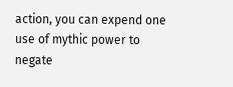action, you can expend one use of mythic power to negate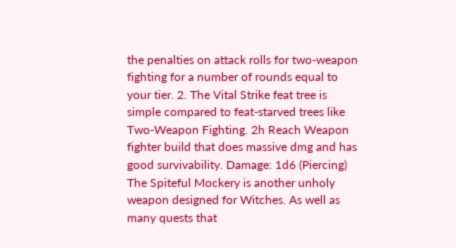the penalties on attack rolls for two-weapon fighting for a number of rounds equal to your tier. 2. The Vital Strike feat tree is simple compared to feat-starved trees like Two-Weapon Fighting. 2h Reach Weapon fighter build that does massive dmg and has good survivability. Damage: 1d6 (Piercing) The Spiteful Mockery is another unholy weapon designed for Witches. As well as many quests that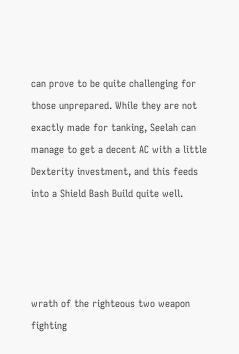can prove to be quite challenging for those unprepared. While they are not exactly made for tanking, Seelah can manage to get a decent AC with a little Dexterity investment, and this feeds into a Shield Bash Build quite well.




wrath of the righteous two weapon fighting